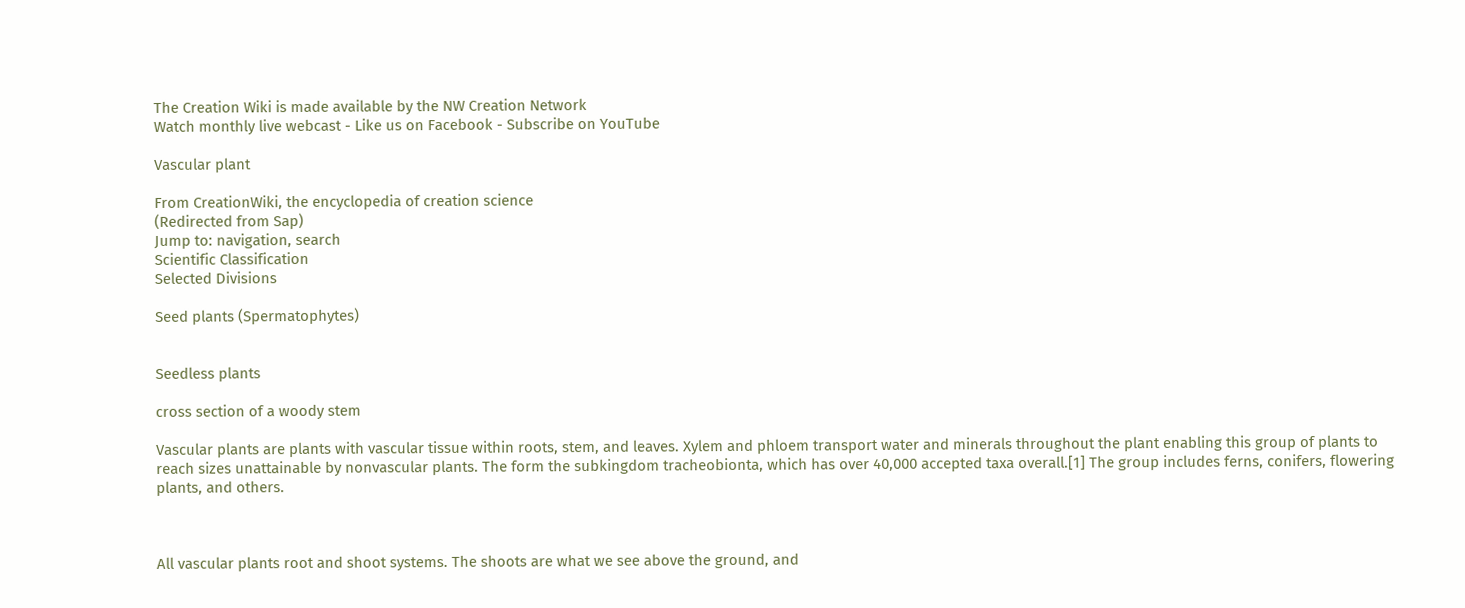The Creation Wiki is made available by the NW Creation Network
Watch monthly live webcast - Like us on Facebook - Subscribe on YouTube

Vascular plant

From CreationWiki, the encyclopedia of creation science
(Redirected from Sap)
Jump to: navigation, search
Scientific Classification
Selected Divisions

Seed plants (Spermatophytes)


Seedless plants

cross section of a woody stem

Vascular plants are plants with vascular tissue within roots, stem, and leaves. Xylem and phloem transport water and minerals throughout the plant enabling this group of plants to reach sizes unattainable by nonvascular plants. The form the subkingdom tracheobionta, which has over 40,000 accepted taxa overall.[1] The group includes ferns, conifers, flowering plants, and others.



All vascular plants root and shoot systems. The shoots are what we see above the ground, and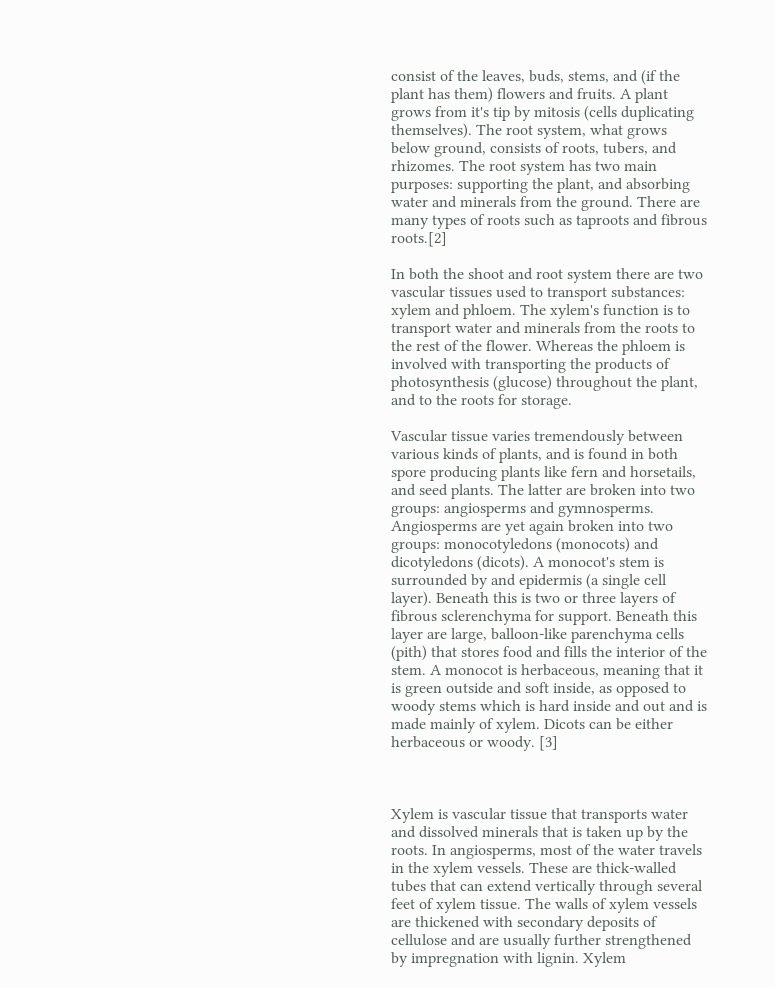consist of the leaves, buds, stems, and (if the plant has them) flowers and fruits. A plant grows from it's tip by mitosis (cells duplicating themselves). The root system, what grows below ground, consists of roots, tubers, and rhizomes. The root system has two main purposes: supporting the plant, and absorbing water and minerals from the ground. There are many types of roots such as taproots and fibrous roots.[2]

In both the shoot and root system there are two vascular tissues used to transport substances: xylem and phloem. The xylem's function is to transport water and minerals from the roots to the rest of the flower. Whereas the phloem is involved with transporting the products of photosynthesis (glucose) throughout the plant, and to the roots for storage.

Vascular tissue varies tremendously between various kinds of plants, and is found in both spore producing plants like fern and horsetails, and seed plants. The latter are broken into two groups: angiosperms and gymnosperms. Angiosperms are yet again broken into two groups: monocotyledons (monocots) and dicotyledons (dicots). A monocot's stem is surrounded by and epidermis (a single cell layer). Beneath this is two or three layers of fibrous sclerenchyma for support. Beneath this layer are large, balloon-like parenchyma cells (pith) that stores food and fills the interior of the stem. A monocot is herbaceous, meaning that it is green outside and soft inside, as opposed to woody stems which is hard inside and out and is made mainly of xylem. Dicots can be either herbaceous or woody. [3]



Xylem is vascular tissue that transports water and dissolved minerals that is taken up by the roots. In angiosperms, most of the water travels in the xylem vessels. These are thick-walled tubes that can extend vertically through several feet of xylem tissue. The walls of xylem vessels are thickened with secondary deposits of cellulose and are usually further strengthened by impregnation with lignin. Xylem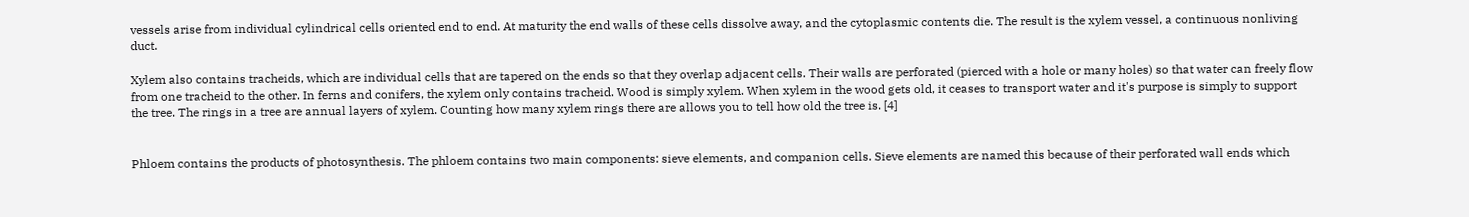vessels arise from individual cylindrical cells oriented end to end. At maturity the end walls of these cells dissolve away, and the cytoplasmic contents die. The result is the xylem vessel, a continuous nonliving duct.

Xylem also contains tracheids, which are individual cells that are tapered on the ends so that they overlap adjacent cells. Their walls are perforated (pierced with a hole or many holes) so that water can freely flow from one tracheid to the other. In ferns and conifers, the xylem only contains tracheid. Wood is simply xylem. When xylem in the wood gets old, it ceases to transport water and it's purpose is simply to support the tree. The rings in a tree are annual layers of xylem. Counting how many xylem rings there are allows you to tell how old the tree is. [4]


Phloem contains the products of photosynthesis. The phloem contains two main components: sieve elements, and companion cells. Sieve elements are named this because of their perforated wall ends which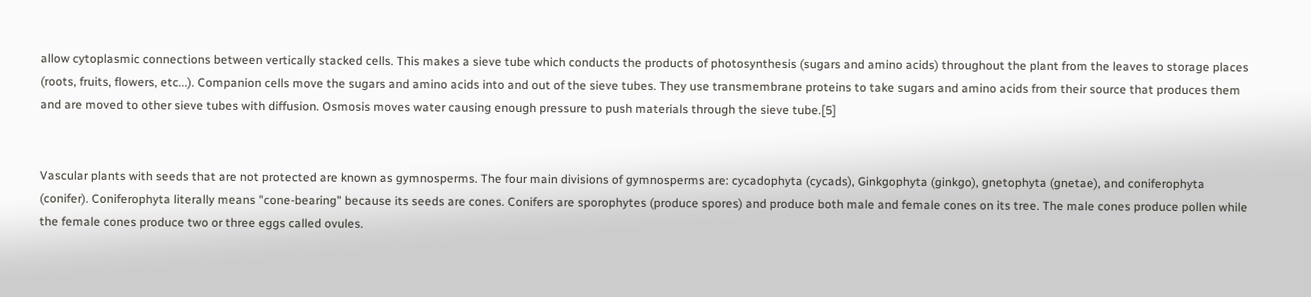allow cytoplasmic connections between vertically stacked cells. This makes a sieve tube which conducts the products of photosynthesis (sugars and amino acids) throughout the plant from the leaves to storage places (roots, fruits, flowers, etc...). Companion cells move the sugars and amino acids into and out of the sieve tubes. They use transmembrane proteins to take sugars and amino acids from their source that produces them and are moved to other sieve tubes with diffusion. Osmosis moves water causing enough pressure to push materials through the sieve tube.[5]


Vascular plants with seeds that are not protected are known as gymnosperms. The four main divisions of gymnosperms are: cycadophyta (cycads), Ginkgophyta (ginkgo), gnetophyta (gnetae), and coniferophyta (conifer). Coniferophyta literally means "cone-bearing" because its seeds are cones. Conifers are sporophytes (produce spores) and produce both male and female cones on its tree. The male cones produce pollen while the female cones produce two or three eggs called ovules.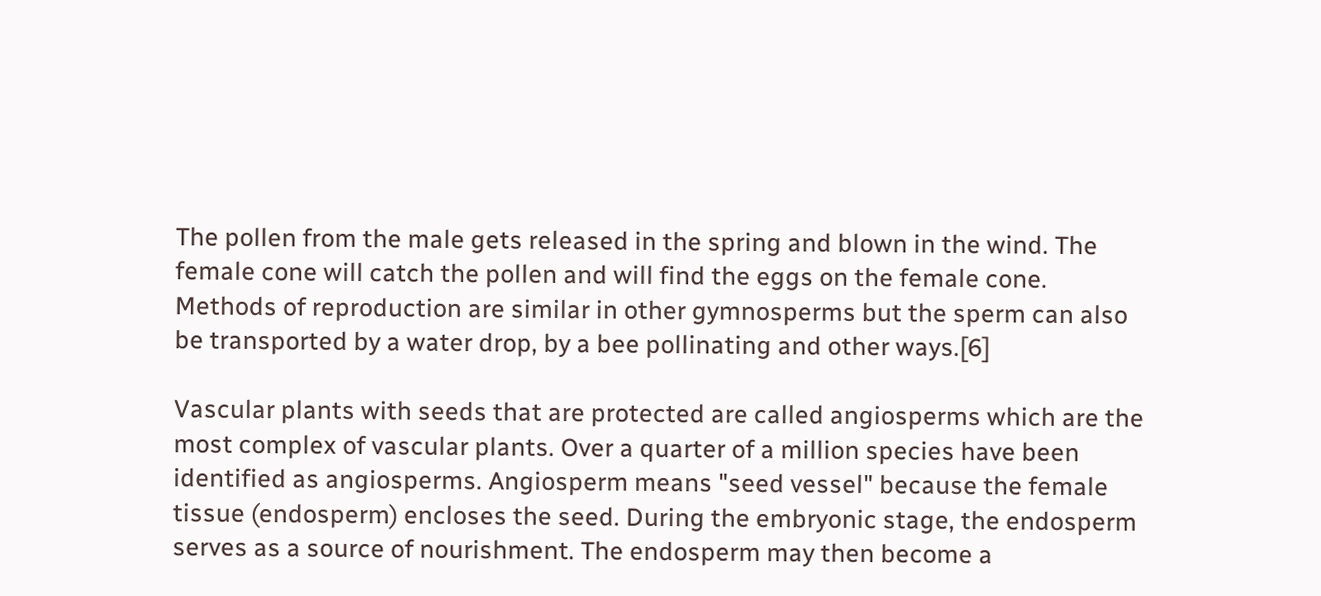The pollen from the male gets released in the spring and blown in the wind. The female cone will catch the pollen and will find the eggs on the female cone. Methods of reproduction are similar in other gymnosperms but the sperm can also be transported by a water drop, by a bee pollinating and other ways.[6]

Vascular plants with seeds that are protected are called angiosperms which are the most complex of vascular plants. Over a quarter of a million species have been identified as angiosperms. Angiosperm means "seed vessel" because the female tissue (endosperm) encloses the seed. During the embryonic stage, the endosperm serves as a source of nourishment. The endosperm may then become a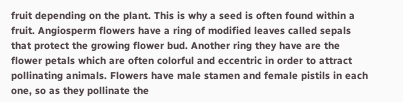fruit depending on the plant. This is why a seed is often found within a fruit. Angiosperm flowers have a ring of modified leaves called sepals that protect the growing flower bud. Another ring they have are the flower petals which are often colorful and eccentric in order to attract pollinating animals. Flowers have male stamen and female pistils in each one, so as they pollinate the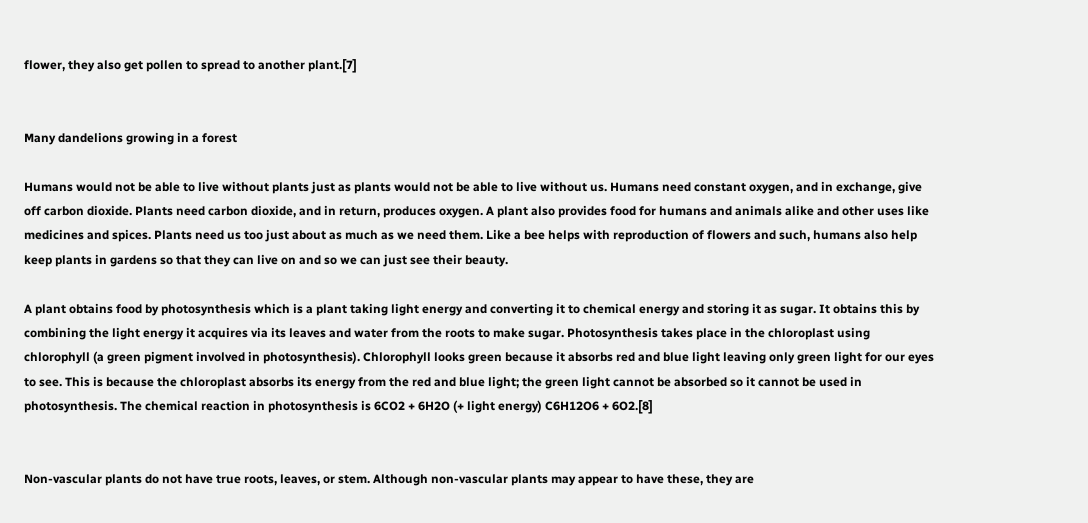flower, they also get pollen to spread to another plant.[7]


Many dandelions growing in a forest

Humans would not be able to live without plants just as plants would not be able to live without us. Humans need constant oxygen, and in exchange, give off carbon dioxide. Plants need carbon dioxide, and in return, produces oxygen. A plant also provides food for humans and animals alike and other uses like medicines and spices. Plants need us too just about as much as we need them. Like a bee helps with reproduction of flowers and such, humans also help keep plants in gardens so that they can live on and so we can just see their beauty.

A plant obtains food by photosynthesis which is a plant taking light energy and converting it to chemical energy and storing it as sugar. It obtains this by combining the light energy it acquires via its leaves and water from the roots to make sugar. Photosynthesis takes place in the chloroplast using chlorophyll (a green pigment involved in photosynthesis). Chlorophyll looks green because it absorbs red and blue light leaving only green light for our eyes to see. This is because the chloroplast absorbs its energy from the red and blue light; the green light cannot be absorbed so it cannot be used in photosynthesis. The chemical reaction in photosynthesis is 6CO2 + 6H2O (+ light energy) C6H12O6 + 6O2.[8]


Non-vascular plants do not have true roots, leaves, or stem. Although non-vascular plants may appear to have these, they are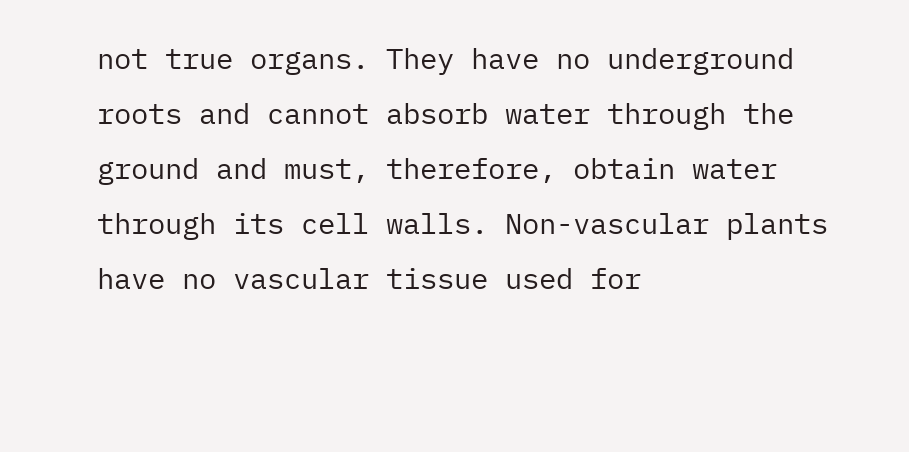not true organs. They have no underground roots and cannot absorb water through the ground and must, therefore, obtain water through its cell walls. Non-vascular plants have no vascular tissue used for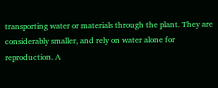transporting water or materials through the plant. They are considerably smaller, and rely on water alone for reproduction. A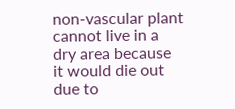non-vascular plant cannot live in a dry area because it would die out due to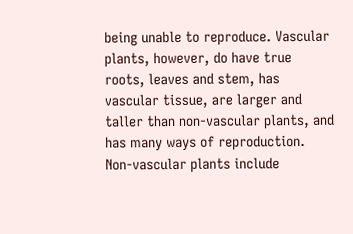being unable to reproduce. Vascular plants, however, do have true roots, leaves and stem, has vascular tissue, are larger and taller than non-vascular plants, and has many ways of reproduction. Non-vascular plants include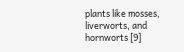plants like mosses, liverworts, and hornworts [9]